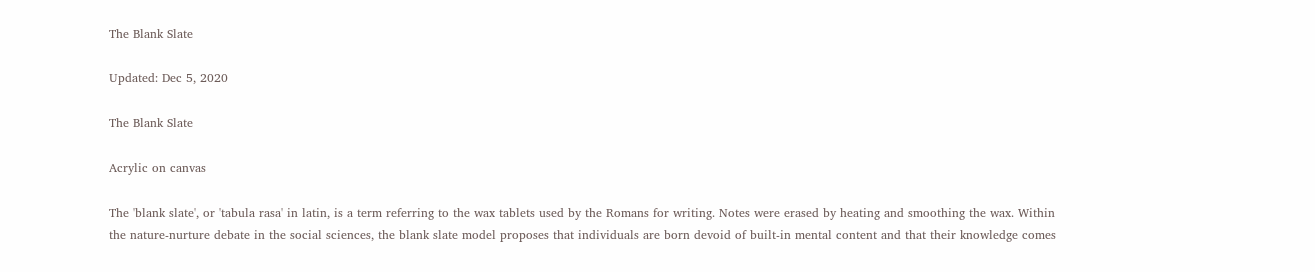The Blank Slate

Updated: Dec 5, 2020

The Blank Slate

Acrylic on canvas

The 'blank slate', or 'tabula rasa' in latin, is a term referring to the wax tablets used by the Romans for writing. Notes were erased by heating and smoothing the wax. Within the nature-nurture debate in the social sciences, the blank slate model proposes that individuals are born devoid of built-in mental content and that their knowledge comes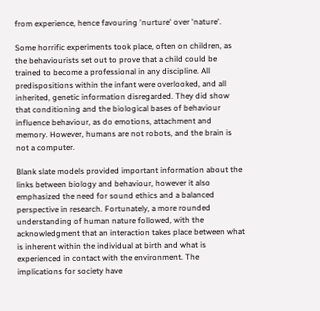from experience, hence favouring 'nurture' over 'nature'.

Some horrific experiments took place, often on children, as the behaviourists set out to prove that a child could be trained to become a professional in any discipline. All predispositions within the infant were overlooked, and all inherited, genetic information disregarded. They did show that conditioning and the biological bases of behaviour influence behaviour, as do emotions, attachment and memory. However, humans are not robots, and the brain is not a computer.

Blank slate models provided important information about the links between biology and behaviour, however it also emphasized the need for sound ethics and a balanced perspective in research. Fortunately, a more rounded understanding of human nature followed, with the acknowledgment that an interaction takes place between what is inherent within the individual at birth and what is experienced in contact with the environment. The implications for society have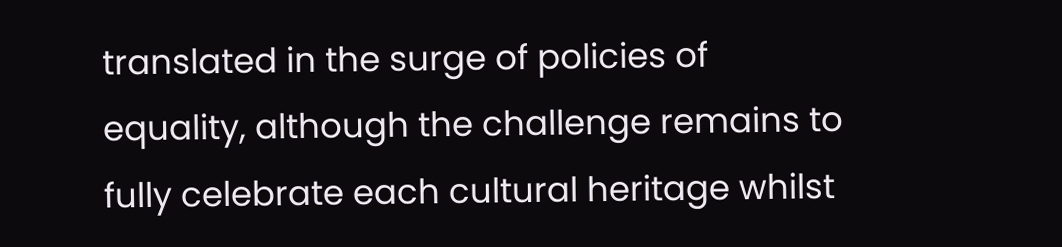translated in the surge of policies of equality, although the challenge remains to fully celebrate each cultural heritage whilst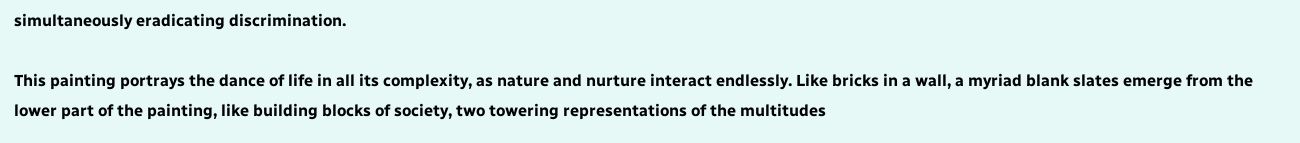simultaneously eradicating discrimination.

This painting portrays the dance of life in all its complexity, as nature and nurture interact endlessly. Like bricks in a wall, a myriad blank slates emerge from the lower part of the painting, like building blocks of society, two towering representations of the multitudes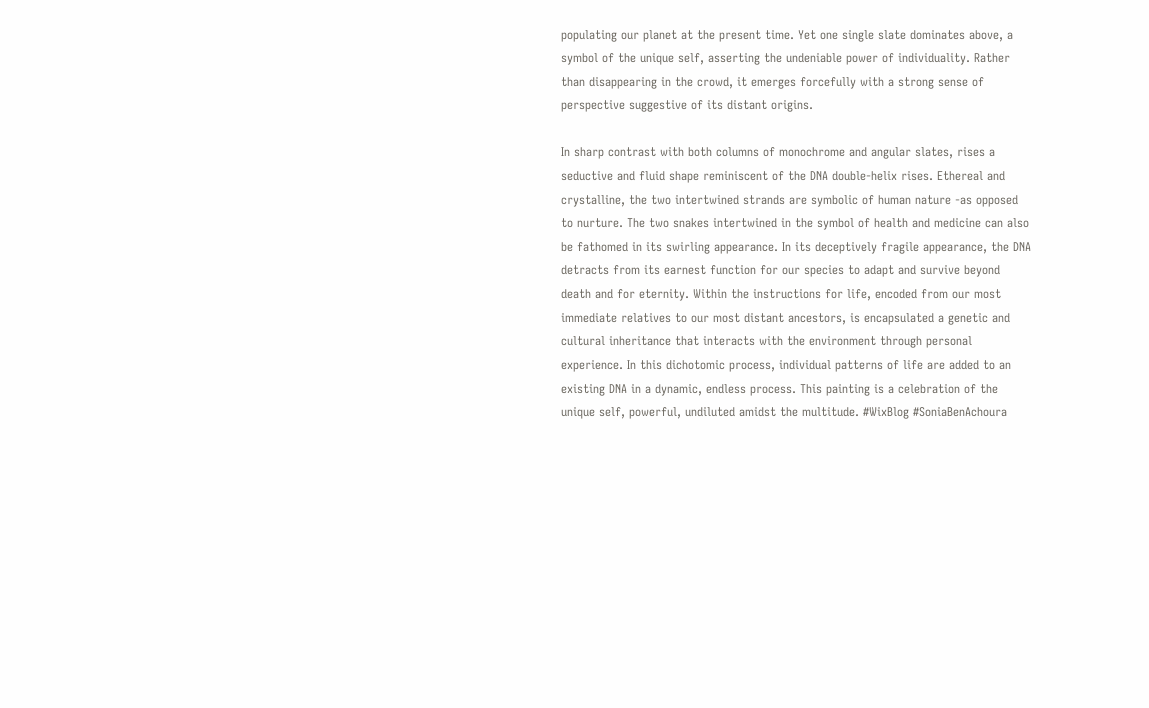populating our planet at the present time. Yet one single slate dominates above, a symbol of the unique self, asserting the undeniable power of individuality. Rather than disappearing in the crowd, it emerges forcefully with a strong sense of perspective suggestive of its distant origins.

In sharp contrast with both columns of monochrome and angular slates, rises a seductive and fluid shape reminiscent of the DNA double-helix rises. Ethereal and crystalline, the two intertwined strands are symbolic of human nature -as opposed to nurture. The two snakes intertwined in the symbol of health and medicine can also be fathomed in its swirling appearance. In its deceptively fragile appearance, the DNA detracts from its earnest function for our species to adapt and survive beyond death and for eternity. Within the instructions for life, encoded from our most immediate relatives to our most distant ancestors, is encapsulated a genetic and cultural inheritance that interacts with the environment through personal experience. In this dichotomic process, individual patterns of life are added to an existing DNA in a dynamic, endless process. This painting is a celebration of the unique self, powerful, undiluted amidst the multitude. #WixBlog #SoniaBenAchoura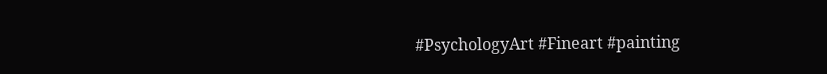#PsychologyArt #Fineart #painting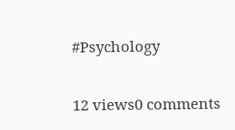#Psychology

12 views0 comments